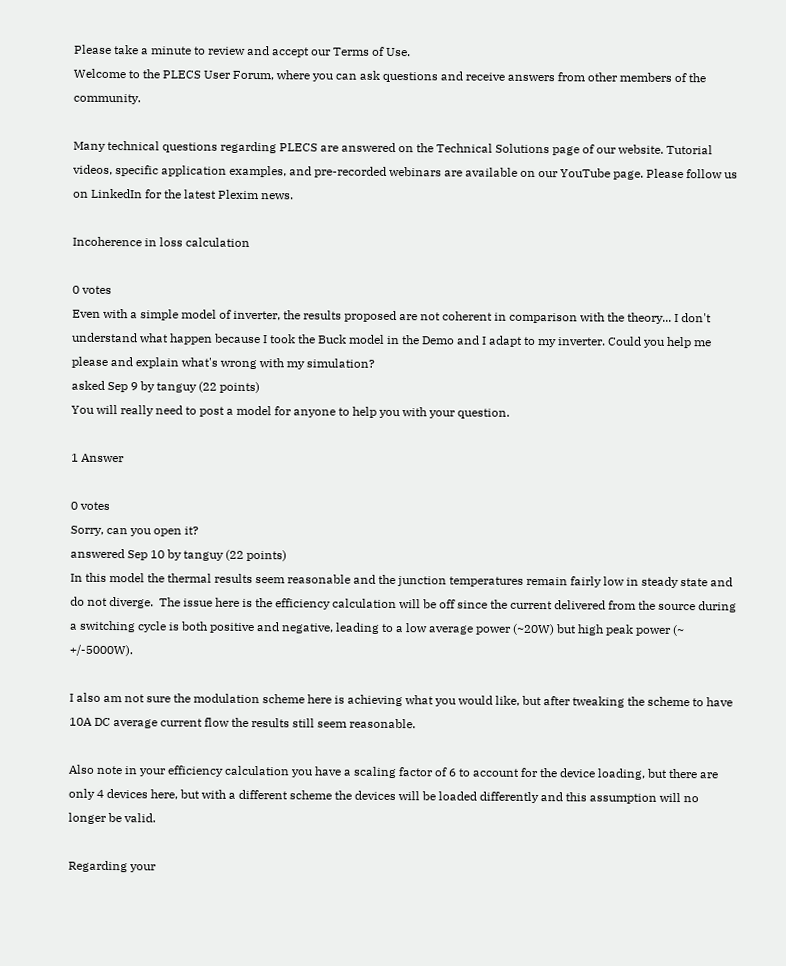Please take a minute to review and accept our Terms of Use.
Welcome to the PLECS User Forum, where you can ask questions and receive answers from other members of the community.

Many technical questions regarding PLECS are answered on the Technical Solutions page of our website. Tutorial videos, specific application examples, and pre-recorded webinars are available on our YouTube page. Please follow us on LinkedIn for the latest Plexim news.

Incoherence in loss calculation

0 votes
Even with a simple model of inverter, the results proposed are not coherent in comparison with the theory... I don't understand what happen because I took the Buck model in the Demo and I adapt to my inverter. Could you help me please and explain what's wrong with my simulation?
asked Sep 9 by tanguy (22 points)
You will really need to post a model for anyone to help you with your question.

1 Answer

0 votes
Sorry, can you open it?
answered Sep 10 by tanguy (22 points)
In this model the thermal results seem reasonable and the junction temperatures remain fairly low in steady state and do not diverge.  The issue here is the efficiency calculation will be off since the current delivered from the source during a switching cycle is both positive and negative, leading to a low average power (~20W) but high peak power (~ +/-5000W).

I also am not sure the modulation scheme here is achieving what you would like, but after tweaking the scheme to have 10A DC average current flow the results still seem reasonable.

Also note in your efficiency calculation you have a scaling factor of 6 to account for the device loading, but there are only 4 devices here, but with a different scheme the devices will be loaded differently and this assumption will no longer be valid.

Regarding your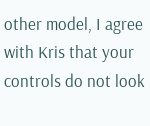other model, I agree with Kris that your controls do not look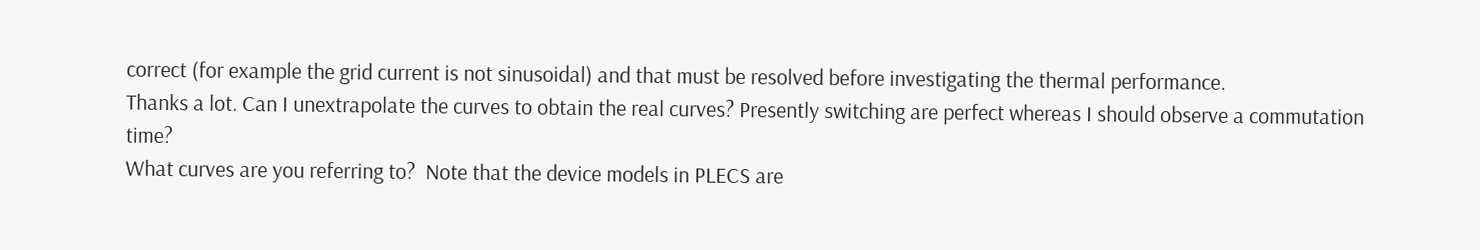correct (for example the grid current is not sinusoidal) and that must be resolved before investigating the thermal performance.
Thanks a lot. Can I unextrapolate the curves to obtain the real curves? Presently switching are perfect whereas I should observe a commutation time?
What curves are you referring to?  Note that the device models in PLECS are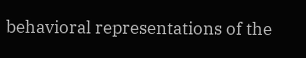behavioral representations of the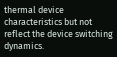thermal device characteristics but not reflect the device switching dynamics.